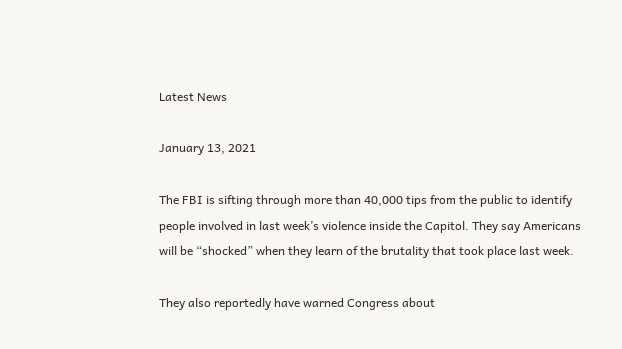Latest News

January 13, 2021

The FBI is sifting through more than 40,000 tips from the public to identify people involved in last week’s violence inside the Capitol. They say Americans will be “shocked” when they learn of the brutality that took place last week.

They also reportedly have warned Congress about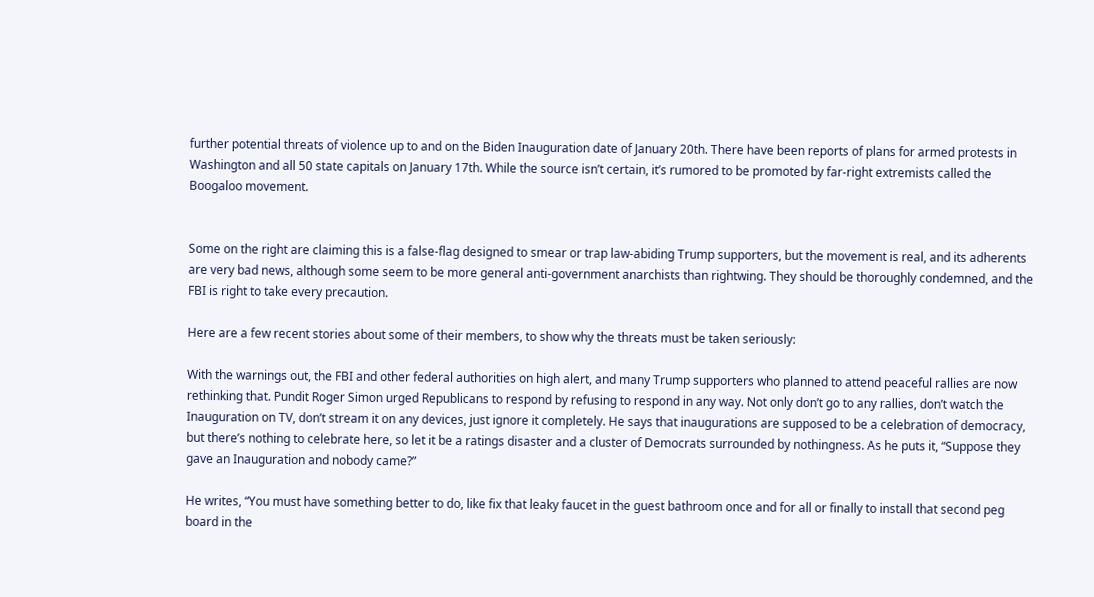further potential threats of violence up to and on the Biden Inauguration date of January 20th. There have been reports of plans for armed protests in Washington and all 50 state capitals on January 17th. While the source isn’t certain, it’s rumored to be promoted by far-right extremists called the Boogaloo movement.


Some on the right are claiming this is a false-flag designed to smear or trap law-abiding Trump supporters, but the movement is real, and its adherents are very bad news, although some seem to be more general anti-government anarchists than rightwing. They should be thoroughly condemned, and the FBI is right to take every precaution.

Here are a few recent stories about some of their members, to show why the threats must be taken seriously:

With the warnings out, the FBI and other federal authorities on high alert, and many Trump supporters who planned to attend peaceful rallies are now rethinking that. Pundit Roger Simon urged Republicans to respond by refusing to respond in any way. Not only don’t go to any rallies, don’t watch the Inauguration on TV, don’t stream it on any devices, just ignore it completely. He says that inaugurations are supposed to be a celebration of democracy, but there’s nothing to celebrate here, so let it be a ratings disaster and a cluster of Democrats surrounded by nothingness. As he puts it, “Suppose they gave an Inauguration and nobody came?”

He writes, “You must have something better to do, like fix that leaky faucet in the guest bathroom once and for all or finally to install that second peg board in the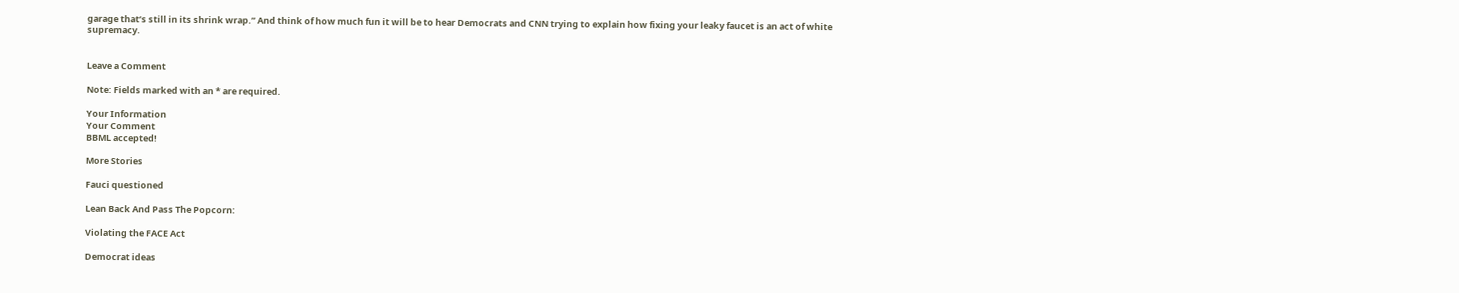garage that’s still in its shrink wrap.” And think of how much fun it will be to hear Democrats and CNN trying to explain how fixing your leaky faucet is an act of white supremacy.


Leave a Comment

Note: Fields marked with an * are required.

Your Information
Your Comment
BBML accepted!

More Stories

Fauci questioned

Lean Back And Pass The Popcorn:

Violating the FACE Act

Democrat ideas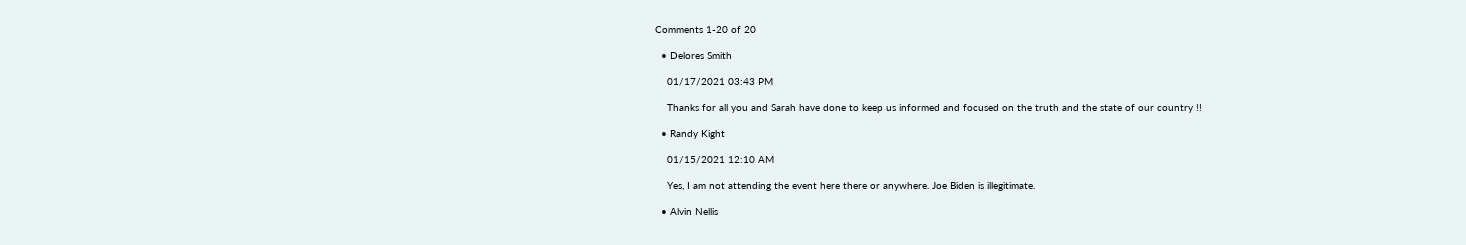Comments 1-20 of 20

  • Delores Smith

    01/17/2021 03:43 PM

    Thanks for all you and Sarah have done to keep us informed and focused on the truth and the state of our country !!

  • Randy Kight

    01/15/2021 12:10 AM

    Yes, I am not attending the event here there or anywhere. Joe Biden is illegitimate.

  • Alvin Nellis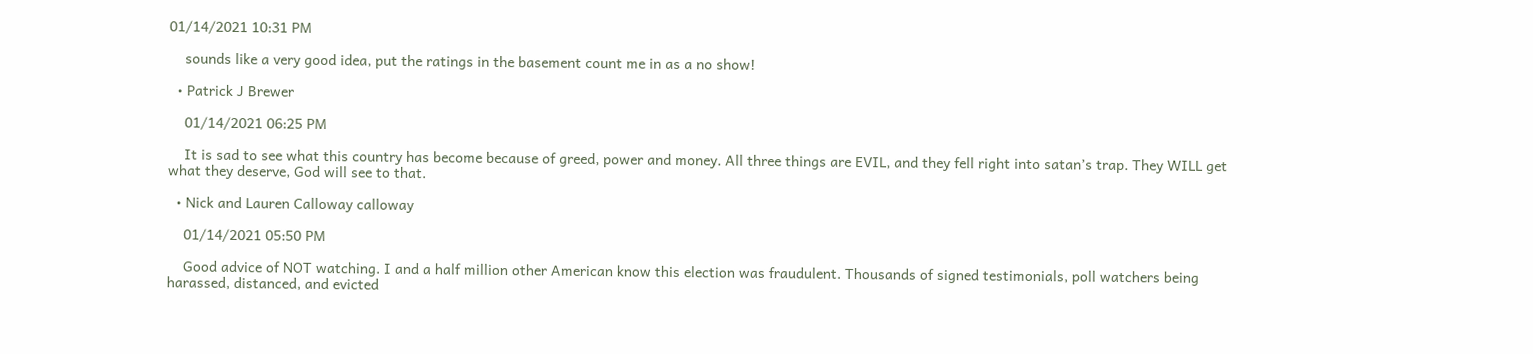01/14/2021 10:31 PM

    sounds like a very good idea, put the ratings in the basement count me in as a no show!

  • Patrick J Brewer

    01/14/2021 06:25 PM

    It is sad to see what this country has become because of greed, power and money. All three things are EVIL, and they fell right into satan’s trap. They WILL get what they deserve, God will see to that.

  • Nick and Lauren Calloway calloway

    01/14/2021 05:50 PM

    Good advice of NOT watching. I and a half million other American know this election was fraudulent. Thousands of signed testimonials, poll watchers being harassed, distanced, and evicted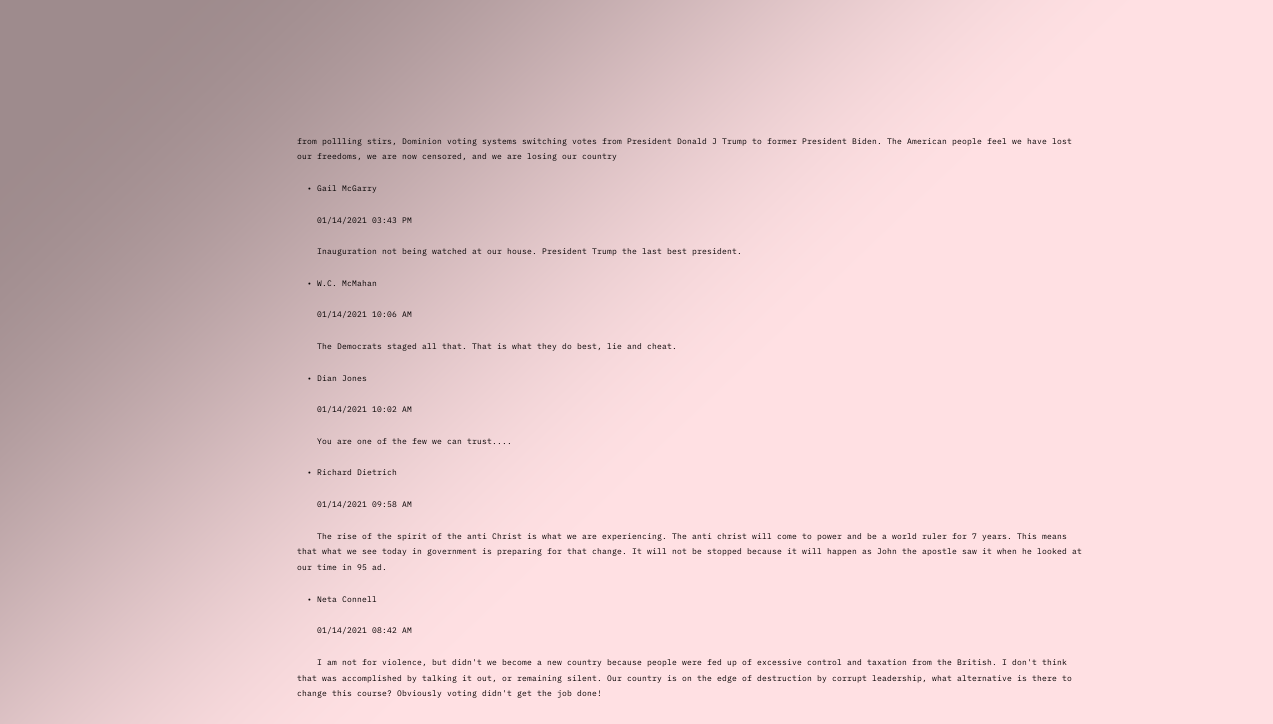from pollling stirs, Dominion voting systems switching votes from President Donald J Trump to former President Biden. The American people feel we have lost our freedoms, we are now censored, and we are losing our country

  • Gail McGarry

    01/14/2021 03:43 PM

    Inauguration not being watched at our house. President Trump the last best president.

  • W.C. McMahan

    01/14/2021 10:06 AM

    The Democrats staged all that. That is what they do best, lie and cheat.

  • Dian Jones

    01/14/2021 10:02 AM

    You are one of the few we can trust....

  • Richard Dietrich

    01/14/2021 09:58 AM

    The rise of the spirit of the anti Christ is what we are experiencing. The anti christ will come to power and be a world ruler for 7 years. This means that what we see today in government is preparing for that change. It will not be stopped because it will happen as John the apostle saw it when he looked at our time in 95 ad.

  • Neta Connell

    01/14/2021 08:42 AM

    I am not for violence, but didn't we become a new country because people were fed up of excessive control and taxation from the British. I don't think that was accomplished by talking it out, or remaining silent. Our country is on the edge of destruction by corrupt leadership, what alternative is there to change this course? Obviously voting didn't get the job done!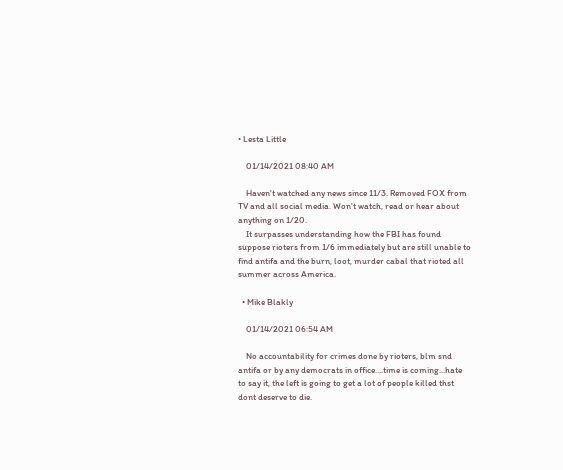• Lesta Little

    01/14/2021 08:40 AM

    Haven't watched any news since 11/3. Removed FOX from TV and all social media. Won't watch, read or hear about anything on 1/20.
    It surpasses understanding how the FBI has found suppose rioters from 1/6 immediately but are still unable to find antifa and the burn, loot, murder cabal that rioted all summer across America.

  • Mike Blakly

    01/14/2021 06:54 AM

    No accountability for crimes done by rioters, blm snd antifa or by any democrats in office....time is coming...hate to say it, the left is going to get a lot of people killed thst dont deserve to die.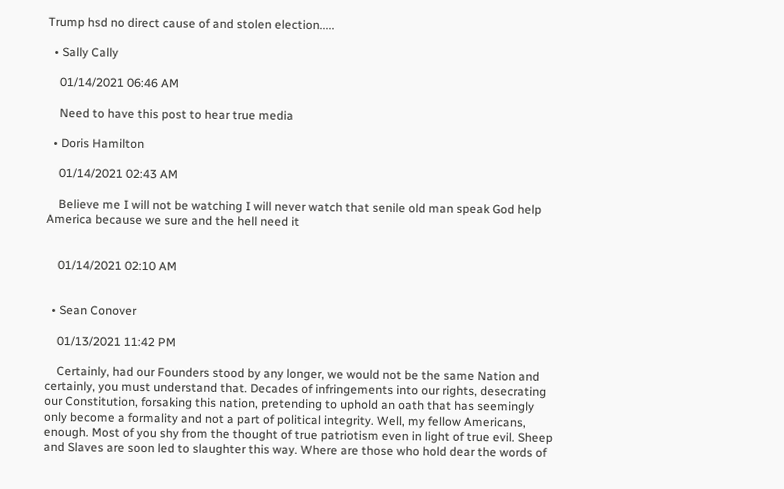Trump hsd no direct cause of and stolen election.....

  • Sally Cally

    01/14/2021 06:46 AM

    Need to have this post to hear true media

  • Doris Hamilton

    01/14/2021 02:43 AM

    Believe me I will not be watching I will never watch that senile old man speak God help America because we sure and the hell need it


    01/14/2021 02:10 AM


  • Sean Conover

    01/13/2021 11:42 PM

    Certainly, had our Founders stood by any longer, we would not be the same Nation and certainly, you must understand that. Decades of infringements into our rights, desecrating our Constitution, forsaking this nation, pretending to uphold an oath that has seemingly only become a formality and not a part of political integrity. Well, my fellow Americans, enough. Most of you shy from the thought of true patriotism even in light of true evil. Sheep and Slaves are soon led to slaughter this way. Where are those who hold dear the words of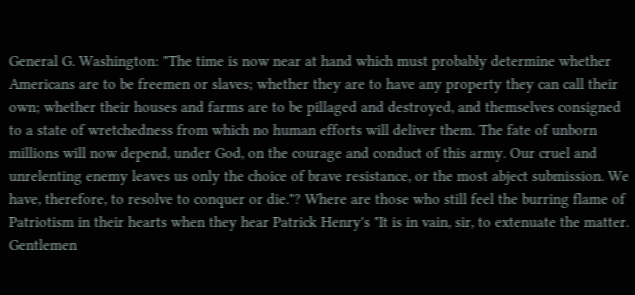General G. Washington: "The time is now near at hand which must probably determine whether Americans are to be freemen or slaves; whether they are to have any property they can call their own; whether their houses and farms are to be pillaged and destroyed, and themselves consigned to a state of wretchedness from which no human efforts will deliver them. The fate of unborn millions will now depend, under God, on the courage and conduct of this army. Our cruel and unrelenting enemy leaves us only the choice of brave resistance, or the most abject submission. We have, therefore, to resolve to conquer or die."? Where are those who still feel the burring flame of Patriotism in their hearts when they hear Patrick Henry's "It is in vain, sir, to extenuate the matter. Gentlemen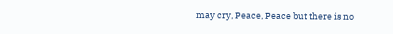may cry, Peace, Peace but there is no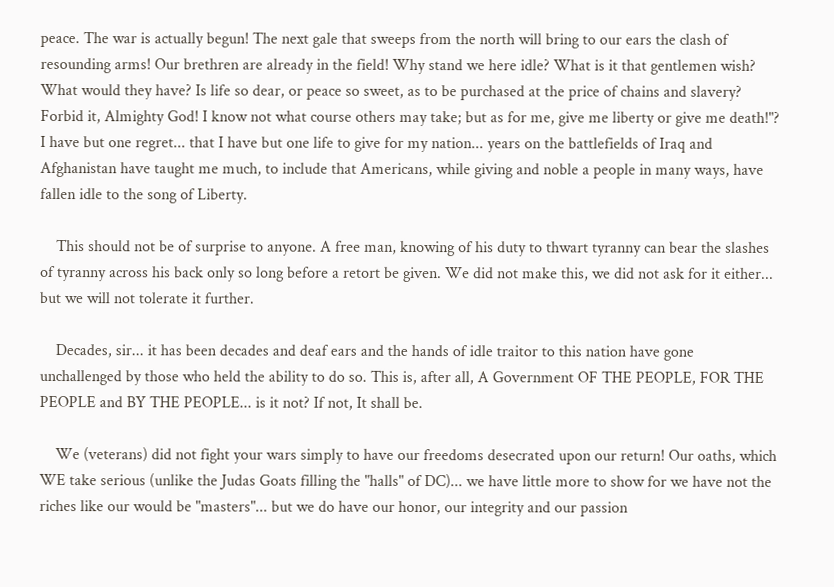peace. The war is actually begun! The next gale that sweeps from the north will bring to our ears the clash of resounding arms! Our brethren are already in the field! Why stand we here idle? What is it that gentlemen wish? What would they have? Is life so dear, or peace so sweet, as to be purchased at the price of chains and slavery? Forbid it, Almighty God! I know not what course others may take; but as for me, give me liberty or give me death!"? I have but one regret... that I have but one life to give for my nation... years on the battlefields of Iraq and Afghanistan have taught me much, to include that Americans, while giving and noble a people in many ways, have fallen idle to the song of Liberty.

    This should not be of surprise to anyone. A free man, knowing of his duty to thwart tyranny can bear the slashes of tyranny across his back only so long before a retort be given. We did not make this, we did not ask for it either... but we will not tolerate it further.

    Decades, sir... it has been decades and deaf ears and the hands of idle traitor to this nation have gone unchallenged by those who held the ability to do so. This is, after all, A Government OF THE PEOPLE, FOR THE PEOPLE and BY THE PEOPLE... is it not? If not, It shall be.

    We (veterans) did not fight your wars simply to have our freedoms desecrated upon our return! Our oaths, which WE take serious (unlike the Judas Goats filling the "halls" of DC)... we have little more to show for we have not the riches like our would be "masters"... but we do have our honor, our integrity and our passion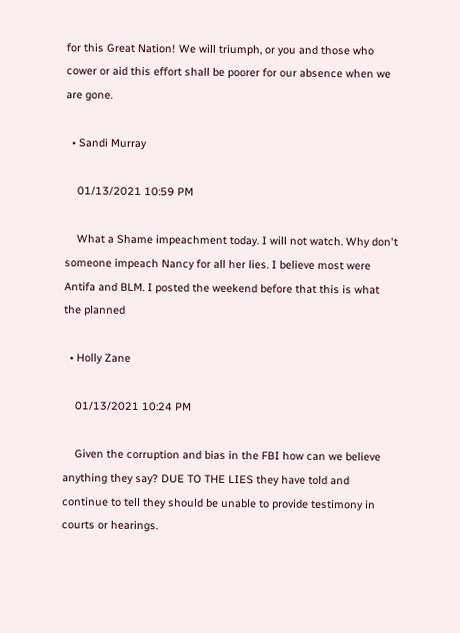for this Great Nation! We will triumph, or you and those who cower or aid this effort shall be poorer for our absence when we are gone.

  • Sandi Murray

    01/13/2021 10:59 PM

    What a Shame impeachment today. I will not watch. Why don't someone impeach Nancy for all her lies. I believe most were Antifa and BLM. I posted the weekend before that this is what the planned

  • Holly Zane

    01/13/2021 10:24 PM

    Given the corruption and bias in the FBI how can we believe anything they say? DUE TO THE LIES they have told and continue to tell they should be unable to provide testimony in courts or hearings.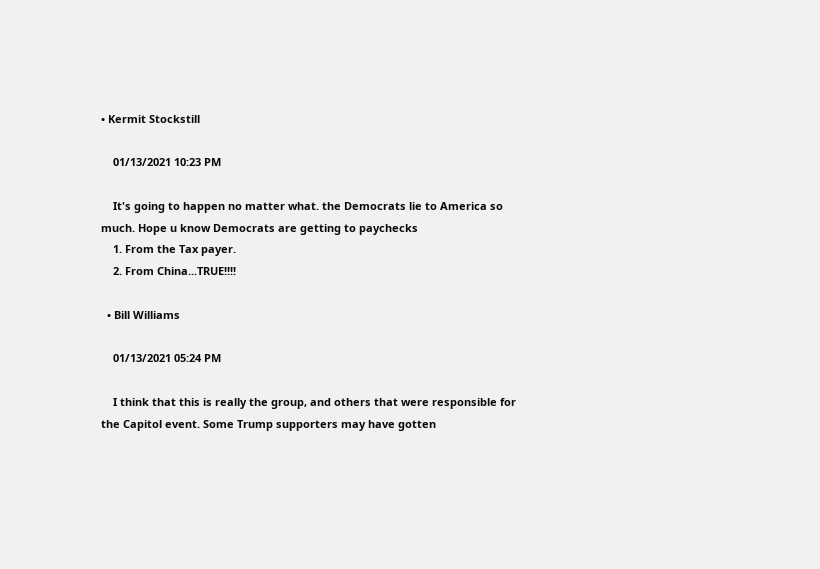• Kermit Stockstill

    01/13/2021 10:23 PM

    It's going to happen no matter what. the Democrats lie to America so much. Hope u know Democrats are getting to paychecks
    1. From the Tax payer.
    2. From China...TRUE!!!!

  • Bill Williams

    01/13/2021 05:24 PM

    I think that this is really the group, and others that were responsible for the Capitol event. Some Trump supporters may have gotten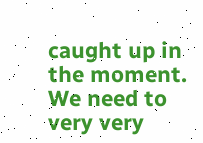caught up in the moment. We need to very very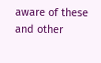aware of these and other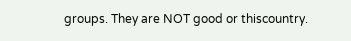groups. They are NOT good or thiscountry.